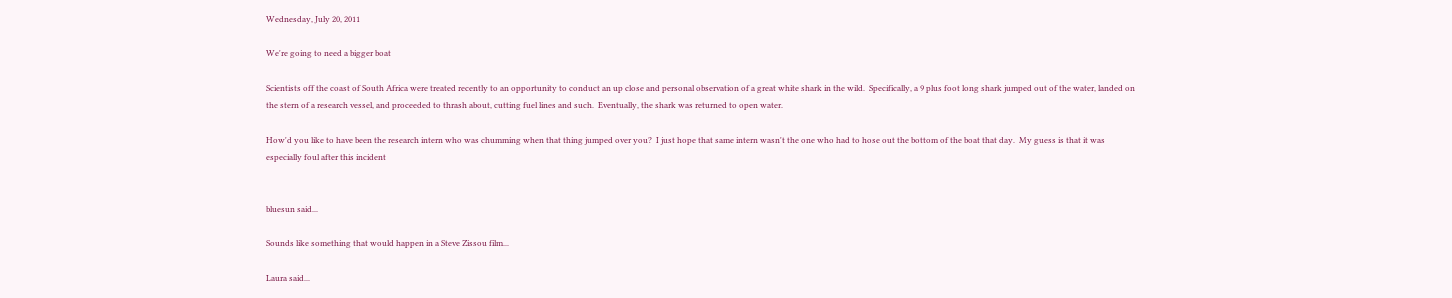Wednesday, July 20, 2011

We're going to need a bigger boat

Scientists off the coast of South Africa were treated recently to an opportunity to conduct an up close and personal observation of a great white shark in the wild.  Specifically, a 9 plus foot long shark jumped out of the water, landed on the stern of a research vessel, and proceeded to thrash about, cutting fuel lines and such.  Eventually, the shark was returned to open water.

How'd you like to have been the research intern who was chumming when that thing jumped over you?  I just hope that same intern wasn't the one who had to hose out the bottom of the boat that day.  My guess is that it was especially foul after this incident


bluesun said...

Sounds like something that would happen in a Steve Zissou film...

Laura said...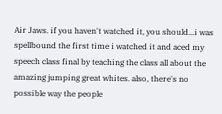Air Jaws. if you haven't watched it, you should...i was spellbound the first time i watched it and aced my speech class final by teaching the class all about the amazing jumping great whites. also, there's no possible way the people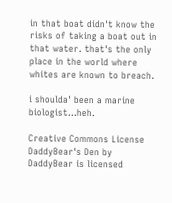in that boat didn't know the risks of taking a boat out in that water. that's the only place in the world where whites are known to breach.

i shoulda' been a marine biologist...heh.

Creative Commons License
DaddyBear's Den by DaddyBear is licensed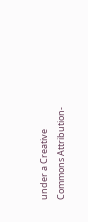under a Creative Commons Attribution-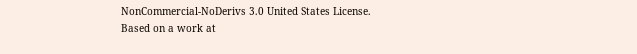NonCommercial-NoDerivs 3.0 United States License.
Based on a work at